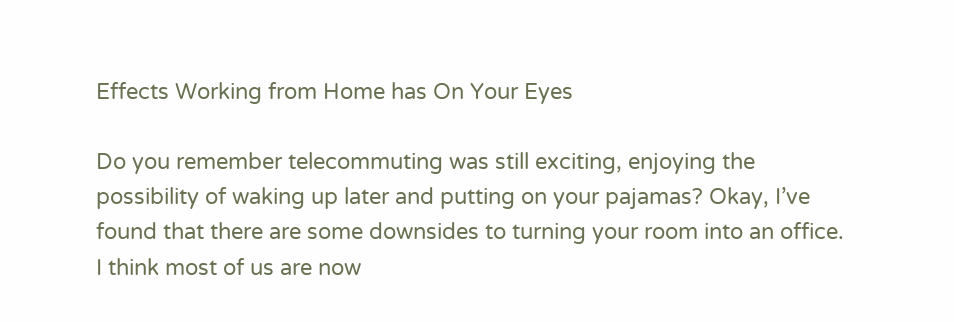Effects Working from Home has On Your Eyes

Do you remember telecommuting was still exciting, enjoying the possibility of waking up later and putting on your pajamas? Okay, I’ve found that there are some downsides to turning your room into an office. I think most of us are now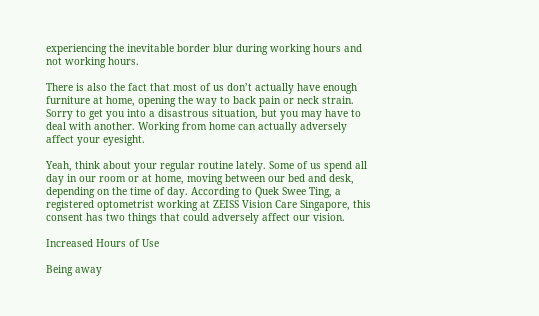experiencing the inevitable border blur during working hours and not working hours.

There is also the fact that most of us don’t actually have enough furniture at home, opening the way to back pain or neck strain. Sorry to get you into a disastrous situation, but you may have to deal with another. Working from home can actually adversely affect your eyesight.

Yeah, think about your regular routine lately. Some of us spend all day in our room or at home, moving between our bed and desk, depending on the time of day. According to Quek Swee Ting, a registered optometrist working at ZEISS Vision Care Singapore, this consent has two things that could adversely affect our vision.

Increased Hours of Use

Being away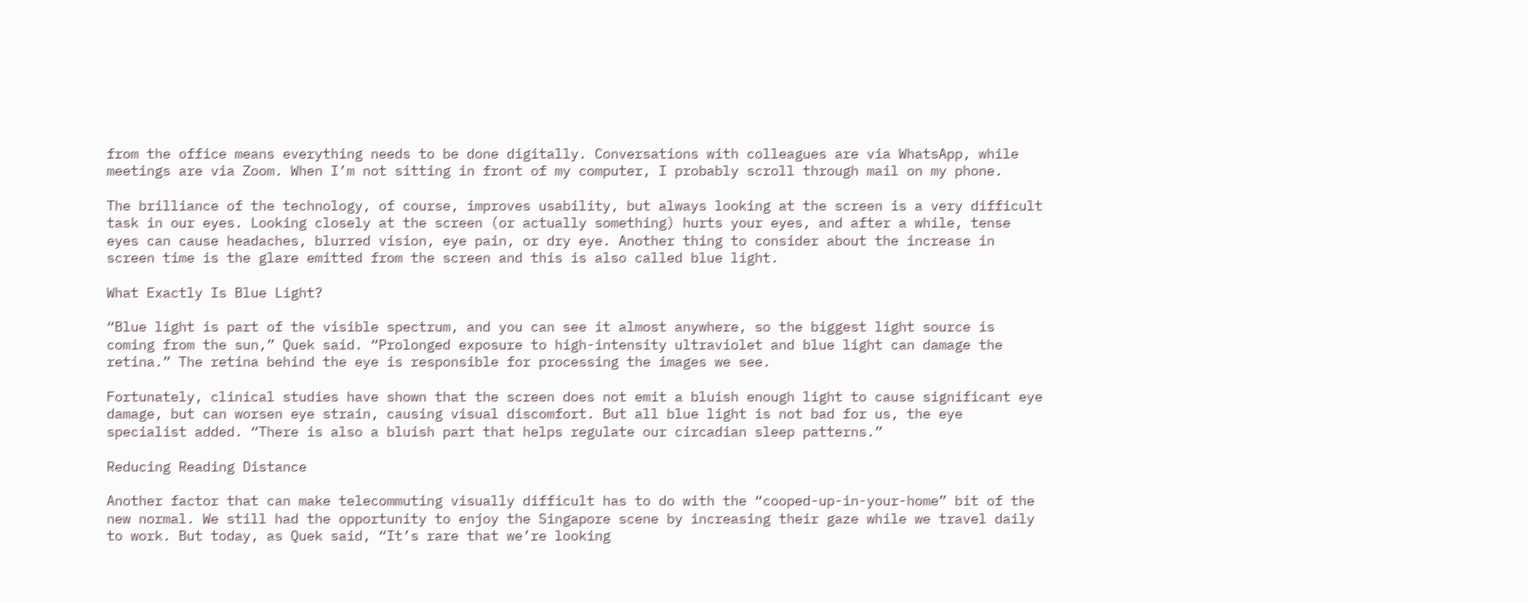from the office means everything needs to be done digitally. Conversations with colleagues are via WhatsApp, while meetings are via Zoom. When I’m not sitting in front of my computer, I probably scroll through mail on my phone.

The brilliance of the technology, of course, improves usability, but always looking at the screen is a very difficult task in our eyes. Looking closely at the screen (or actually something) hurts your eyes, and after a while, tense eyes can cause headaches, blurred vision, eye pain, or dry eye. Another thing to consider about the increase in screen time is the glare emitted from the screen and this is also called blue light.

What Exactly Is Blue Light?

“Blue light is part of the visible spectrum, and you can see it almost anywhere, so the biggest light source is coming from the sun,” Quek said. “Prolonged exposure to high-intensity ultraviolet and blue light can damage the retina.” The retina behind the eye is responsible for processing the images we see.

Fortunately, clinical studies have shown that the screen does not emit a bluish enough light to cause significant eye damage, but can worsen eye strain, causing visual discomfort. But all blue light is not bad for us, the eye specialist added. “There is also a bluish part that helps regulate our circadian sleep patterns.”

Reducing Reading Distance

Another factor that can make telecommuting visually difficult has to do with the “cooped-up-in-your-home” bit of the new normal. We still had the opportunity to enjoy the Singapore scene by increasing their gaze while we travel daily to work. But today, as Quek said, “It’s rare that we’re looking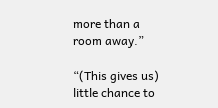more than a room away.”

“(This gives us) little chance to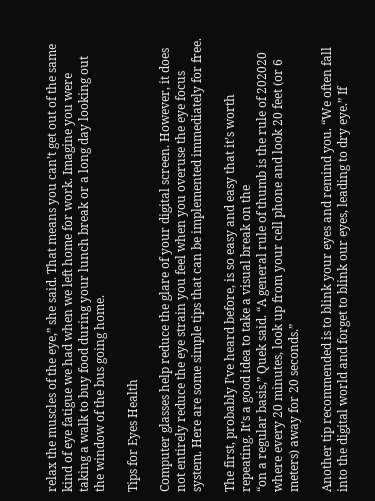relax the muscles of the eye,” she said. That means you can’t get out of the same kind of eye fatigue we had when we left home for work. Imagine you were taking a walk to buy food during your lunch break or a long day looking out the window of the bus going home.

Tips for Eyes Health

Computer glasses help reduce the glare of your digital screen. However, it does not entirely reduce the eye strain you feel when you overuse the eye focus system. Here are some simple tips that can be implemented immediately for free.

The first, probably I’ve heard before, is so easy and easy that it’s worth repeating. It’s a good idea to take a visual break on the
“on a regular basis,” Quek said. “A general rule of thumb is the rule of 202020 where every 20 minutes, look up from your cell phone and look 20 feet (or 6 meters) away for 20 seconds.”

Another tip recommended is to blink your eyes and remind you. “We often fall into the digital world and forget to blink our eyes, leading to dry eye.” If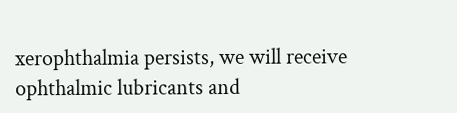xerophthalmia persists, we will receive ophthalmic lubricants and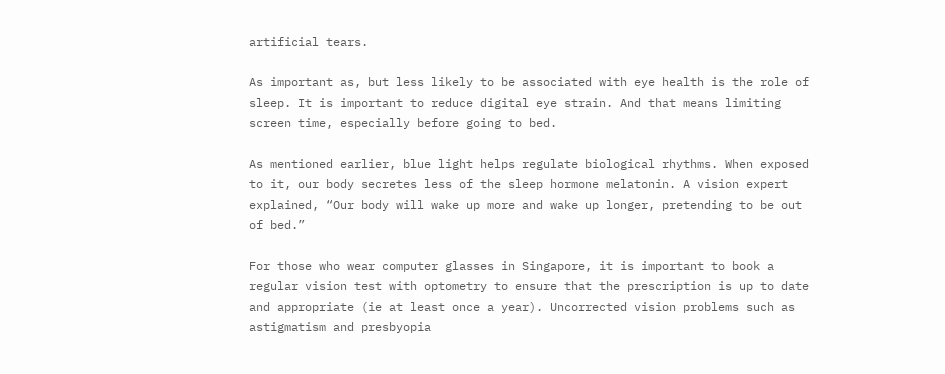artificial tears.

As important as, but less likely to be associated with eye health is the role of sleep. It is important to reduce digital eye strain. And that means limiting screen time, especially before going to bed.

As mentioned earlier, blue light helps regulate biological rhythms. When exposed to it, our body secretes less of the sleep hormone melatonin. A vision expert explained, “Our body will wake up more and wake up longer, pretending to be out of bed.”

For those who wear computer glasses in Singapore, it is important to book a regular vision test with optometry to ensure that the prescription is up to date and appropriate (ie at least once a year). Uncorrected vision problems such as astigmatism and presbyopia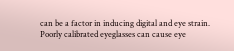can be a factor in inducing digital and eye strain. Poorly calibrated eyeglasses can cause eye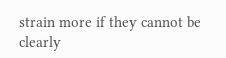strain more if they cannot be clearly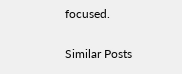focused.

Similar Posts